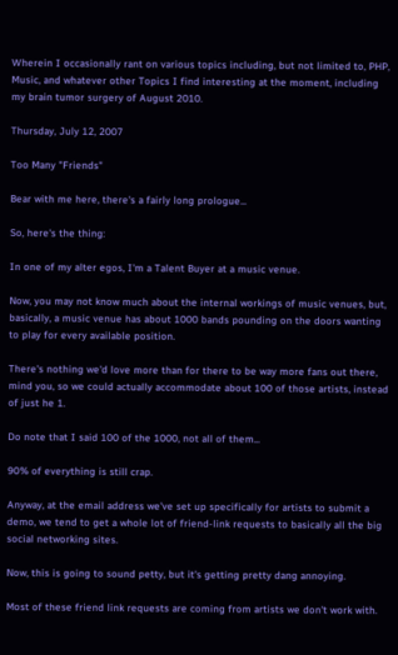Wherein I occasionally rant on various topics including, but not limited to, PHP, Music, and whatever other Topics I find interesting at the moment, including my brain tumor surgery of August 2010.

Thursday, July 12, 2007

Too Many "Friends"

Bear with me here, there's a fairly long prologue...

So, here's the thing:

In one of my alter egos, I'm a Talent Buyer at a music venue.

Now, you may not know much about the internal workings of music venues, but, basically, a music venue has about 1000 bands pounding on the doors wanting to play for every available position.

There's nothing we'd love more than for there to be way more fans out there, mind you, so we could actually accommodate about 100 of those artists, instead of just he 1.

Do note that I said 100 of the 1000, not all of them...

90% of everything is still crap.

Anyway, at the email address we've set up specifically for artists to submit a demo, we tend to get a whole lot of friend-link requests to basically all the big social networking sites.

Now, this is going to sound petty, but it's getting pretty dang annoying.

Most of these friend link requests are coming from artists we don't work with.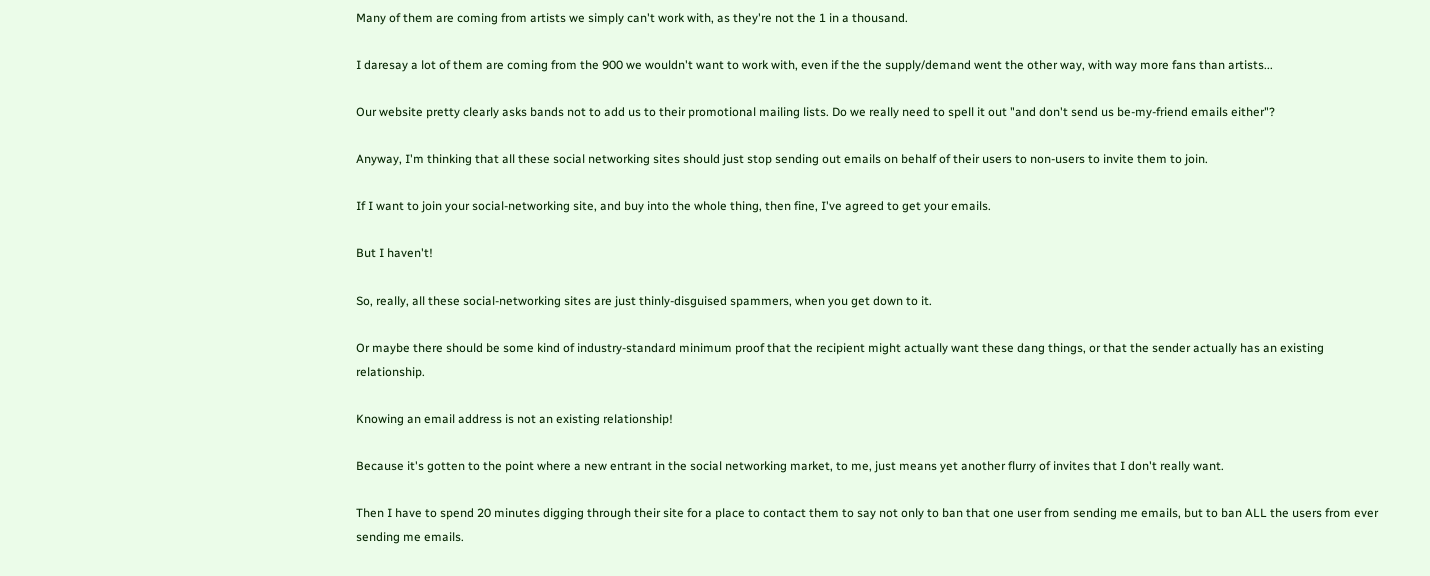Many of them are coming from artists we simply can't work with, as they're not the 1 in a thousand.

I daresay a lot of them are coming from the 900 we wouldn't want to work with, even if the the supply/demand went the other way, with way more fans than artists...

Our website pretty clearly asks bands not to add us to their promotional mailing lists. Do we really need to spell it out "and don't send us be-my-friend emails either"?

Anyway, I'm thinking that all these social networking sites should just stop sending out emails on behalf of their users to non-users to invite them to join.

If I want to join your social-networking site, and buy into the whole thing, then fine, I've agreed to get your emails.

But I haven't!

So, really, all these social-networking sites are just thinly-disguised spammers, when you get down to it.

Or maybe there should be some kind of industry-standard minimum proof that the recipient might actually want these dang things, or that the sender actually has an existing relationship.

Knowing an email address is not an existing relationship!

Because it's gotten to the point where a new entrant in the social networking market, to me, just means yet another flurry of invites that I don't really want.

Then I have to spend 20 minutes digging through their site for a place to contact them to say not only to ban that one user from sending me emails, but to ban ALL the users from ever sending me emails.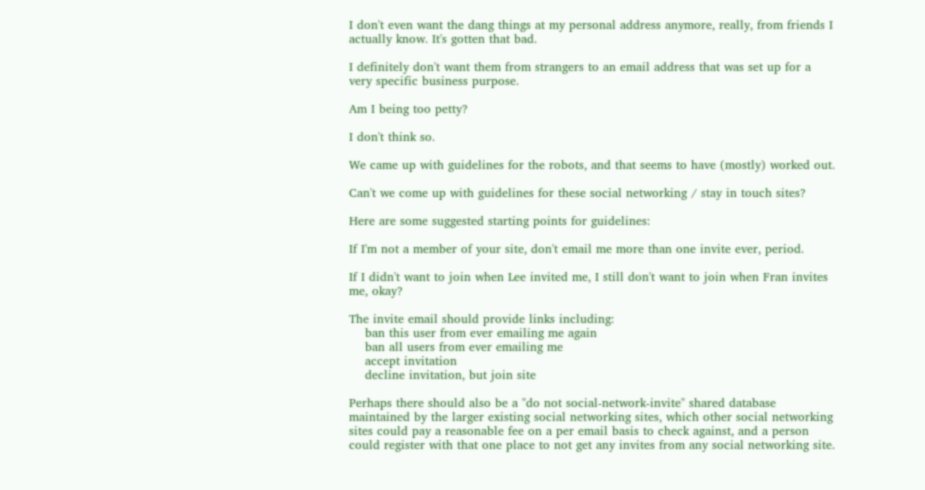I don't even want the dang things at my personal address anymore, really, from friends I actually know. It's gotten that bad.

I definitely don't want them from strangers to an email address that was set up for a very specific business purpose.

Am I being too petty?

I don't think so.

We came up with guidelines for the robots, and that seems to have (mostly) worked out.

Can't we come up with guidelines for these social networking / stay in touch sites?

Here are some suggested starting points for guidelines:

If I'm not a member of your site, don't email me more than one invite ever, period.

If I didn't want to join when Lee invited me, I still don't want to join when Fran invites me, okay?

The invite email should provide links including:
    ban this user from ever emailing me again
    ban all users from ever emailing me
    accept invitation
    decline invitation, but join site

Perhaps there should also be a "do not social-network-invite" shared database maintained by the larger existing social networking sites, which other social networking sites could pay a reasonable fee on a per email basis to check against, and a person could register with that one place to not get any invites from any social networking site.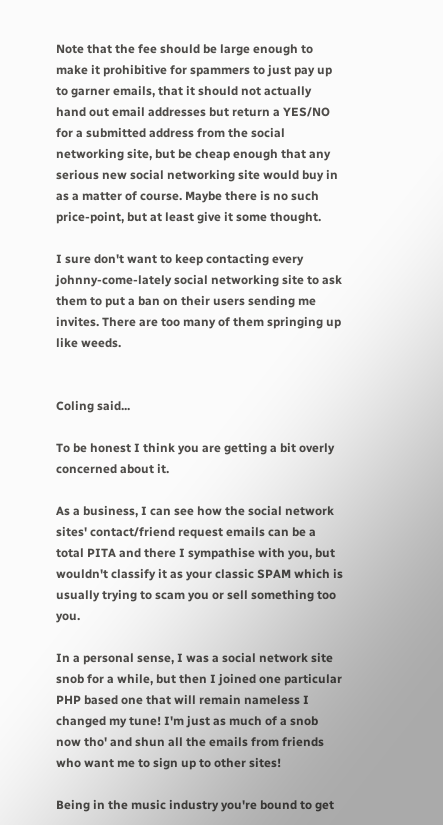Note that the fee should be large enough to make it prohibitive for spammers to just pay up to garner emails, that it should not actually hand out email addresses but return a YES/NO for a submitted address from the social networking site, but be cheap enough that any serious new social networking site would buy in as a matter of course. Maybe there is no such price-point, but at least give it some thought.

I sure don't want to keep contacting every johnny-come-lately social networking site to ask them to put a ban on their users sending me invites. There are too many of them springing up like weeds.


Coling said...

To be honest I think you are getting a bit overly concerned about it.

As a business, I can see how the social network sites' contact/friend request emails can be a total PITA and there I sympathise with you, but wouldn't classify it as your classic SPAM which is usually trying to scam you or sell something too you.

In a personal sense, I was a social network site snob for a while, but then I joined one particular PHP based one that will remain nameless I changed my tune! I'm just as much of a snob now tho' and shun all the emails from friends who want me to sign up to other sites!

Being in the music industry you're bound to get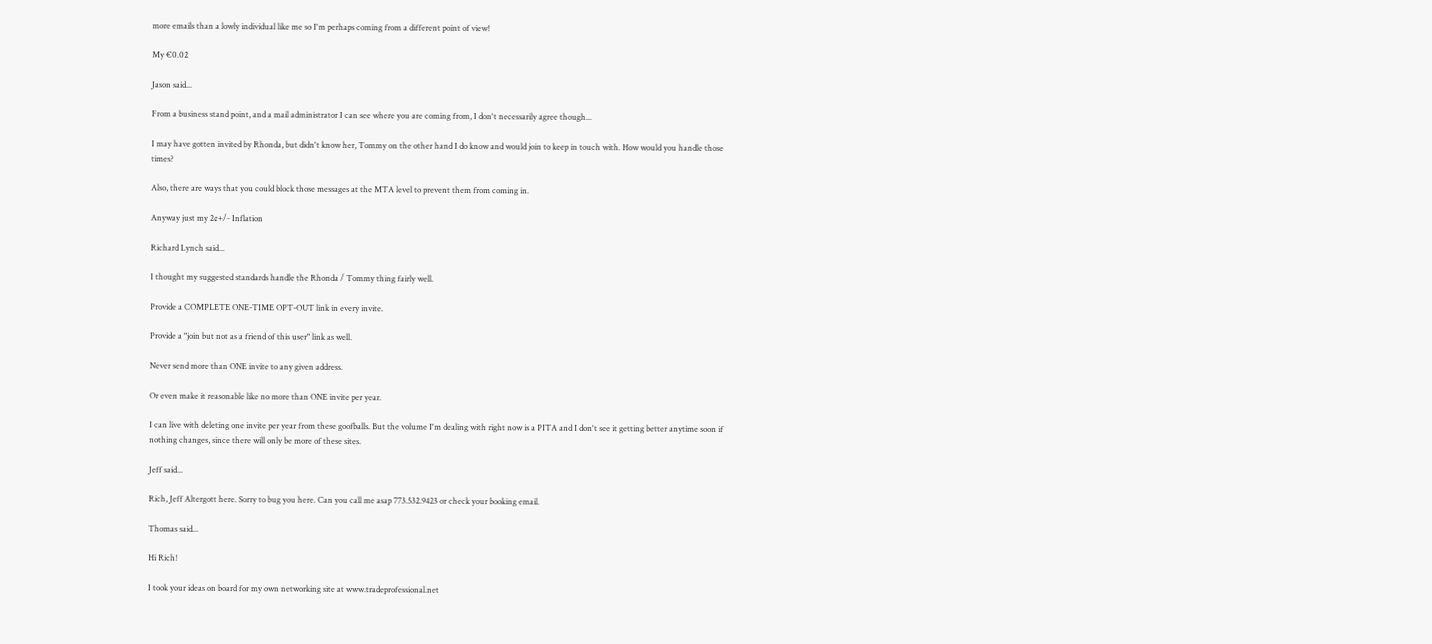more emails than a lowly individual like me so I'm perhaps coming from a different point of view!

My €0.02

Jason said...

From a business stand point, and a mail administrator I can see where you are coming from, I don't necessarily agree though...

I may have gotten invited by Rhonda, but didn't know her, Tommy on the other hand I do know and would join to keep in touch with. How would you handle those times?

Also, there are ways that you could block those messages at the MTA level to prevent them from coming in.

Anyway just my 2¢+/- Inflation

Richard Lynch said...

I thought my suggested standards handle the Rhonda / Tommy thing fairly well.

Provide a COMPLETE ONE-TIME OPT-OUT link in every invite.

Provide a "join but not as a friend of this user" link as well.

Never send more than ONE invite to any given address.

Or even make it reasonable like no more than ONE invite per year.

I can live with deleting one invite per year from these goofballs. But the volume I'm dealing with right now is a PITA and I don't see it getting better anytime soon if nothing changes, since there will only be more of these sites.

Jeff said...

Rich, Jeff Altergott here. Sorry to bug you here. Can you call me asap 773.532.9423 or check your booking email.

Thomas said...

Hi Rich!

I took your ideas on board for my own networking site at www.tradeprofessional.net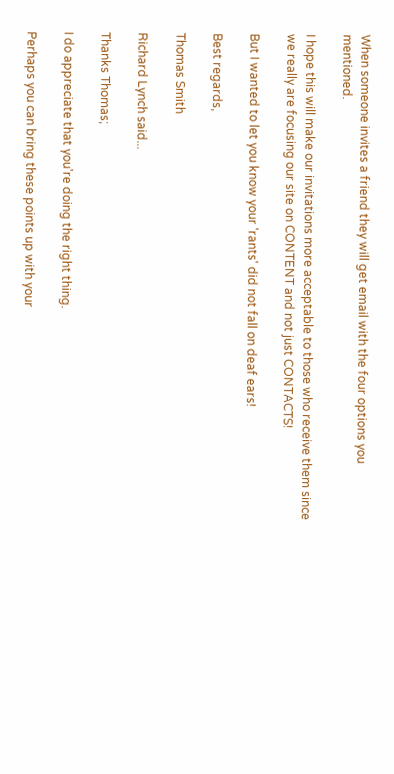When someone invites a friend they will get email with the four options you mentioned.

I hope this will make our invitations more acceptable to those who receive them since we really are focusing our site on CONTENT and not just CONTACTS!

But I wanted to let you know your 'rants' did not fall on deaf ears!

Best regards,

Thomas Smith

Richard Lynch said...

Thanks Thomas;

I do appreciate that you're doing the right thing.

Perhaps you can bring these points up with your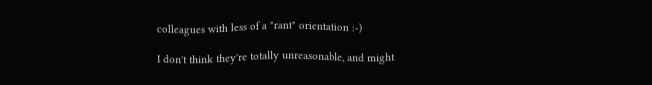colleagues with less of a "rant" orientation :-)

I don't think they're totally unreasonable, and might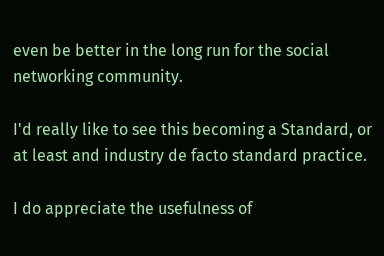even be better in the long run for the social networking community.

I'd really like to see this becoming a Standard, or at least and industry de facto standard practice.

I do appreciate the usefulness of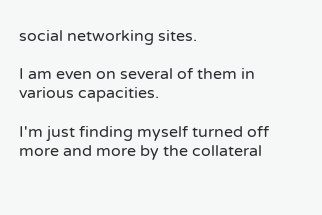social networking sites.

I am even on several of them in various capacities.

I'm just finding myself turned off more and more by the collateral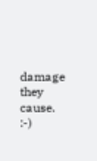damage they cause. :-)